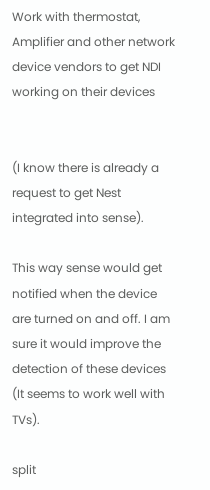Work with thermostat, Amplifier and other network device vendors to get NDI working on their devices


(I know there is already a request to get Nest integrated into sense).

This way sense would get notified when the device are turned on and off. I am sure it would improve the detection of these devices (It seems to work well with TVs).

split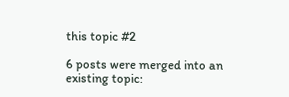this topic #2

6 posts were merged into an existing topic: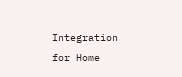Integration for Home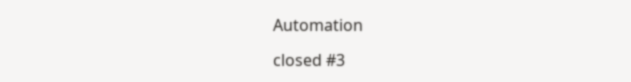Automation

closed #3